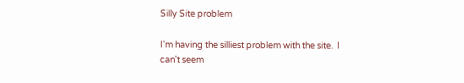Silly Site problem

I'm having the silliest problem with the site.  I can't seem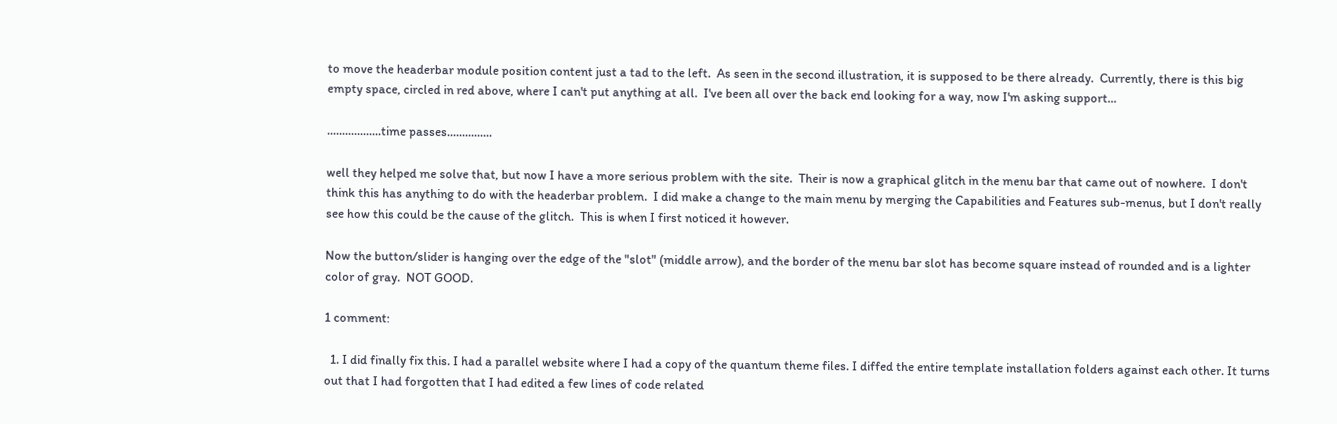to move the headerbar module position content just a tad to the left.  As seen in the second illustration, it is supposed to be there already.  Currently, there is this big empty space, circled in red above, where I can't put anything at all.  I've been all over the back end looking for a way, now I'm asking support...

..................time passes...............

well they helped me solve that, but now I have a more serious problem with the site.  Their is now a graphical glitch in the menu bar that came out of nowhere.  I don't think this has anything to do with the headerbar problem.  I did make a change to the main menu by merging the Capabilities and Features sub-menus, but I don't really see how this could be the cause of the glitch.  This is when I first noticed it however.

Now the button/slider is hanging over the edge of the "slot" (middle arrow), and the border of the menu bar slot has become square instead of rounded and is a lighter color of gray.  NOT GOOD.

1 comment:

  1. I did finally fix this. I had a parallel website where I had a copy of the quantum theme files. I diffed the entire template installation folders against each other. It turns out that I had forgotten that I had edited a few lines of code related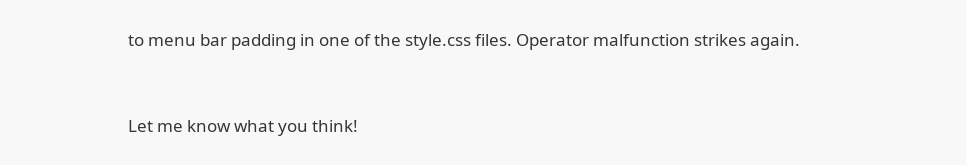to menu bar padding in one of the style.css files. Operator malfunction strikes again.


Let me know what you think!